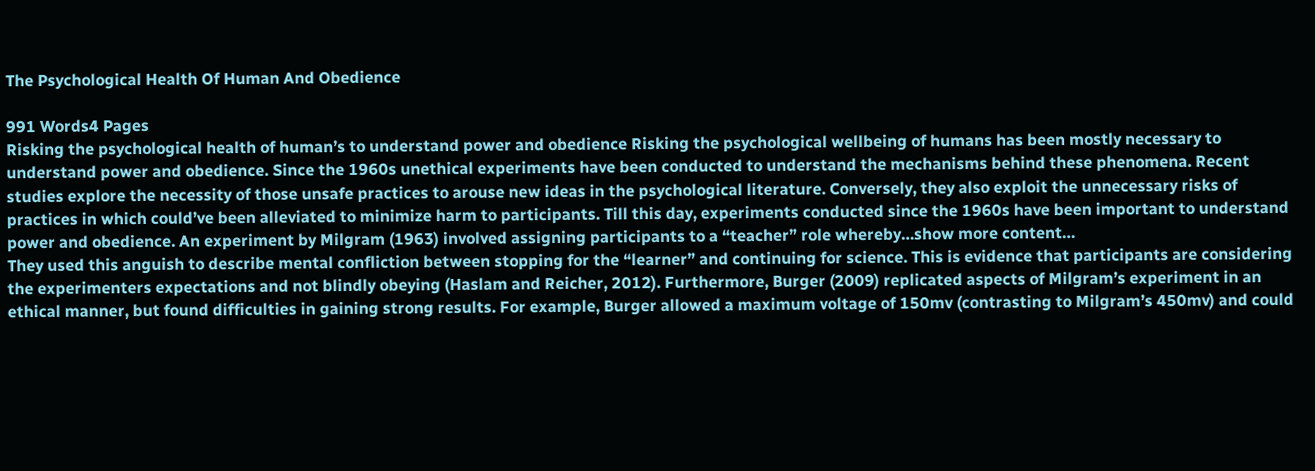The Psychological Health Of Human And Obedience

991 Words4 Pages
Risking the psychological health of human’s to understand power and obedience Risking the psychological wellbeing of humans has been mostly necessary to understand power and obedience. Since the 1960s unethical experiments have been conducted to understand the mechanisms behind these phenomena. Recent studies explore the necessity of those unsafe practices to arouse new ideas in the psychological literature. Conversely, they also exploit the unnecessary risks of practices in which could’ve been alleviated to minimize harm to participants. Till this day, experiments conducted since the 1960s have been important to understand power and obedience. An experiment by Milgram (1963) involved assigning participants to a “teacher” role whereby…show more content…
They used this anguish to describe mental confliction between stopping for the “learner” and continuing for science. This is evidence that participants are considering the experimenters expectations and not blindly obeying (Haslam and Reicher, 2012). Furthermore, Burger (2009) replicated aspects of Milgram’s experiment in an ethical manner, but found difficulties in gaining strong results. For example, Burger allowed a maximum voltage of 150mv (contrasting to Milgram’s 450mv) and could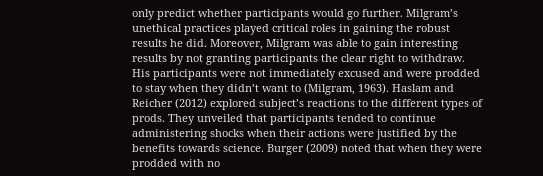only predict whether participants would go further. Milgram’s unethical practices played critical roles in gaining the robust results he did. Moreover, Milgram was able to gain interesting results by not granting participants the clear right to withdraw. His participants were not immediately excused and were prodded to stay when they didn’t want to (Milgram, 1963). Haslam and Reicher (2012) explored subject’s reactions to the different types of prods. They unveiled that participants tended to continue administering shocks when their actions were justified by the benefits towards science. Burger (2009) noted that when they were prodded with no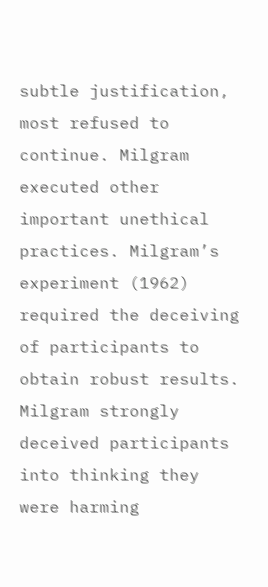subtle justification, most refused to continue. Milgram executed other important unethical practices. Milgram’s experiment (1962) required the deceiving of participants to obtain robust results. Milgram strongly deceived participants into thinking they were harming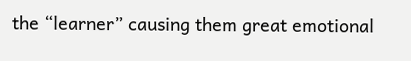the “learner” causing them great emotional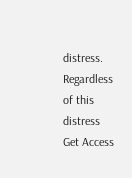distress. Regardless of this distress
Get Access